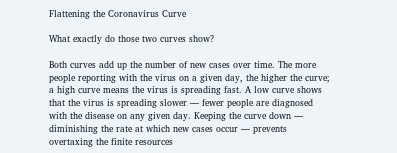Flattening the Coronavirus Curve

What exactly do those two curves show?

Both curves add up the number of new cases over time. The more people reporting with the virus on a given day, the higher the curve; a high curve means the virus is spreading fast. A low curve shows that the virus is spreading slower — fewer people are diagnosed with the disease on any given day. Keeping the curve down — diminishing the rate at which new cases occur — prevents overtaxing the finite resources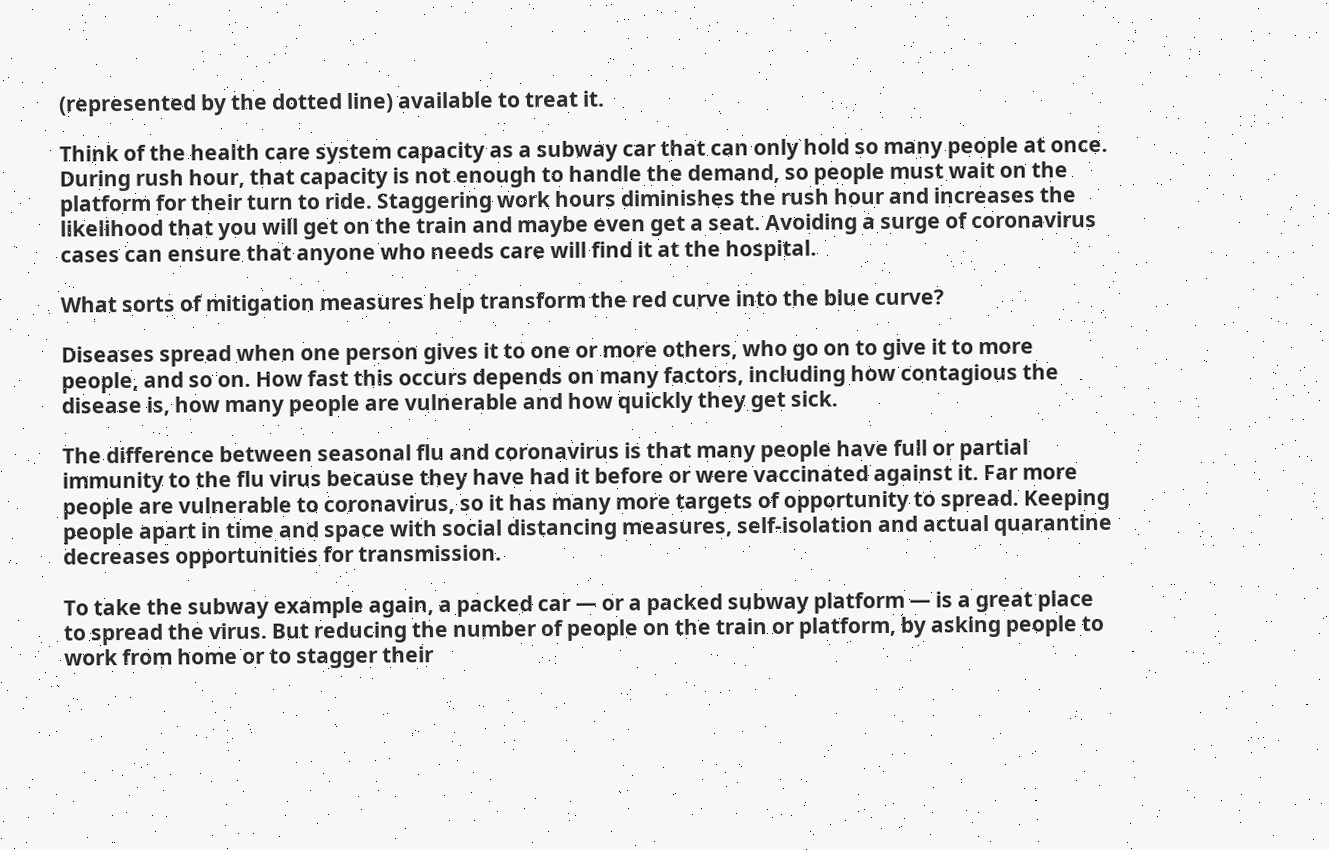(represented by the dotted line) available to treat it.

Think of the health care system capacity as a subway car that can only hold so many people at once. During rush hour, that capacity is not enough to handle the demand, so people must wait on the platform for their turn to ride. Staggering work hours diminishes the rush hour and increases the likelihood that you will get on the train and maybe even get a seat. Avoiding a surge of coronavirus cases can ensure that anyone who needs care will find it at the hospital.

What sorts of mitigation measures help transform the red curve into the blue curve?

Diseases spread when one person gives it to one or more others, who go on to give it to more people, and so on. How fast this occurs depends on many factors, including how contagious the disease is, how many people are vulnerable and how quickly they get sick.

The difference between seasonal flu and coronavirus is that many people have full or partial immunity to the flu virus because they have had it before or were vaccinated against it. Far more people are vulnerable to coronavirus, so it has many more targets of opportunity to spread. Keeping people apart in time and space with social distancing measures, self-isolation and actual quarantine decreases opportunities for transmission.

To take the subway example again, a packed car — or a packed subway platform — is a great place to spread the virus. But reducing the number of people on the train or platform, by asking people to work from home or to stagger their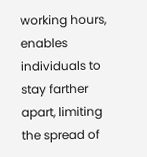working hours, enables individuals to stay farther apart, limiting the spread of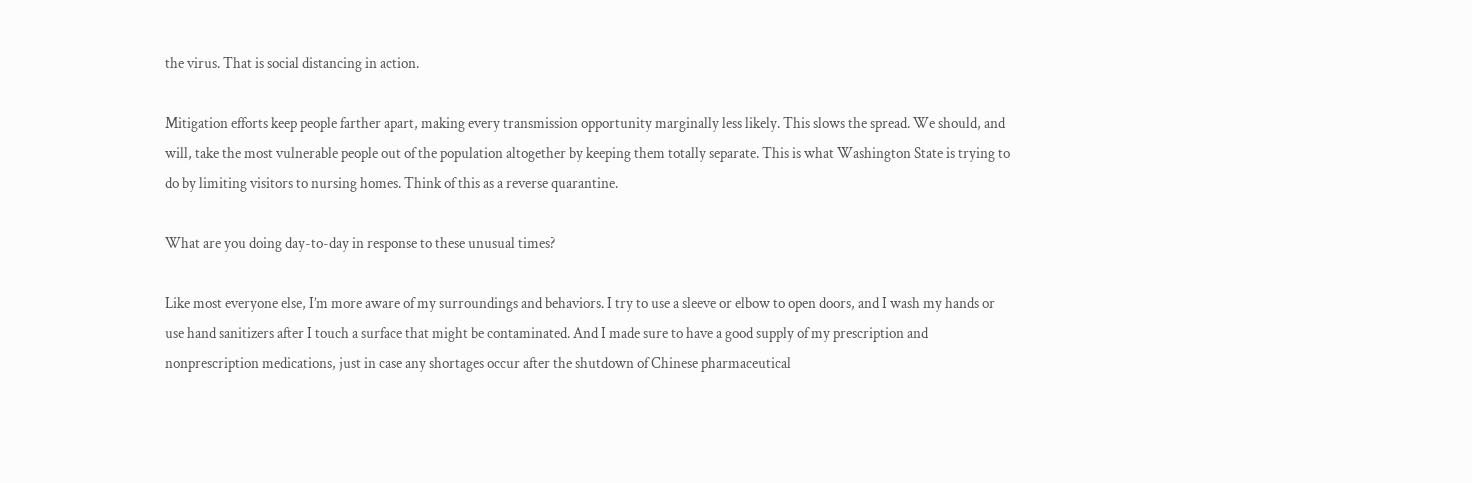the virus. That is social distancing in action.

Mitigation efforts keep people farther apart, making every transmission opportunity marginally less likely. This slows the spread. We should, and will, take the most vulnerable people out of the population altogether by keeping them totally separate. This is what Washington State is trying to do by limiting visitors to nursing homes. Think of this as a reverse quarantine.

What are you doing day-to-day in response to these unusual times?

Like most everyone else, I’m more aware of my surroundings and behaviors. I try to use a sleeve or elbow to open doors, and I wash my hands or use hand sanitizers after I touch a surface that might be contaminated. And I made sure to have a good supply of my prescription and nonprescription medications, just in case any shortages occur after the shutdown of Chinese pharmaceutical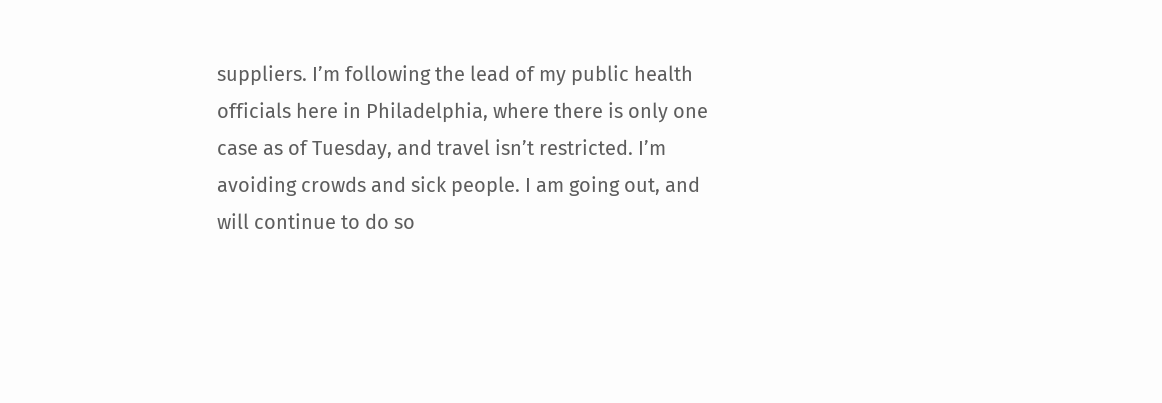suppliers. I’m following the lead of my public health officials here in Philadelphia, where there is only one case as of Tuesday, and travel isn’t restricted. I’m avoiding crowds and sick people. I am going out, and will continue to do so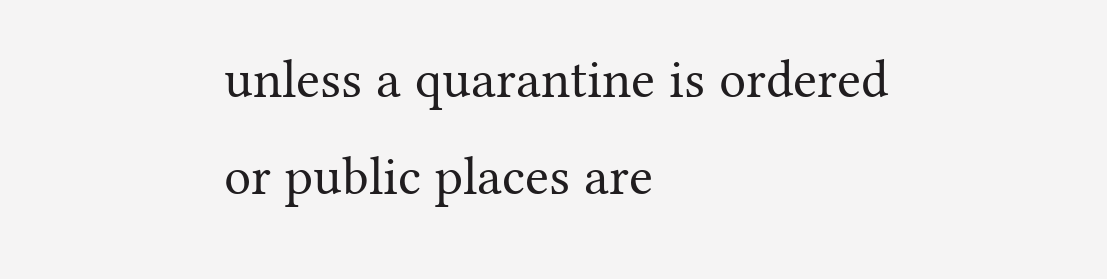unless a quarantine is ordered or public places are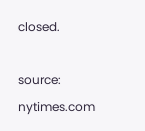closed.

source: nytimes.com